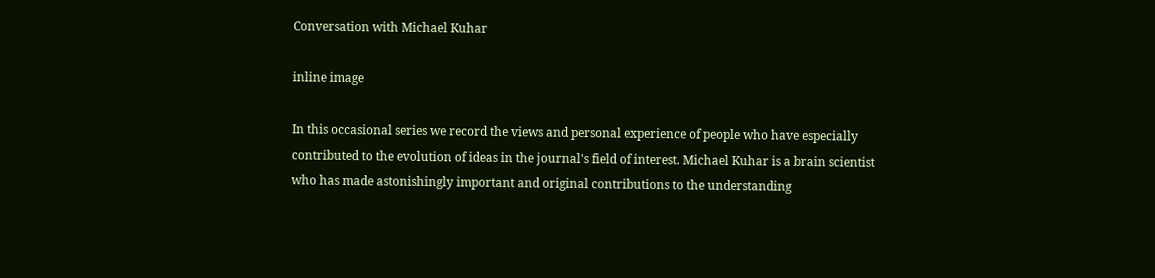Conversation with Michael Kuhar

inline image

In this occasional series we record the views and personal experience of people who have especially contributed to the evolution of ideas in the journal's field of interest. Michael Kuhar is a brain scientist who has made astonishingly important and original contributions to the understanding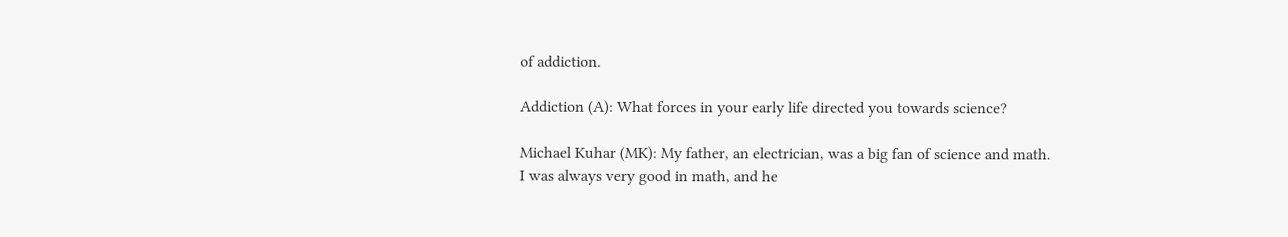of addiction.

Addiction (A): What forces in your early life directed you towards science?

Michael Kuhar (MK): My father, an electrician, was a big fan of science and math. I was always very good in math, and he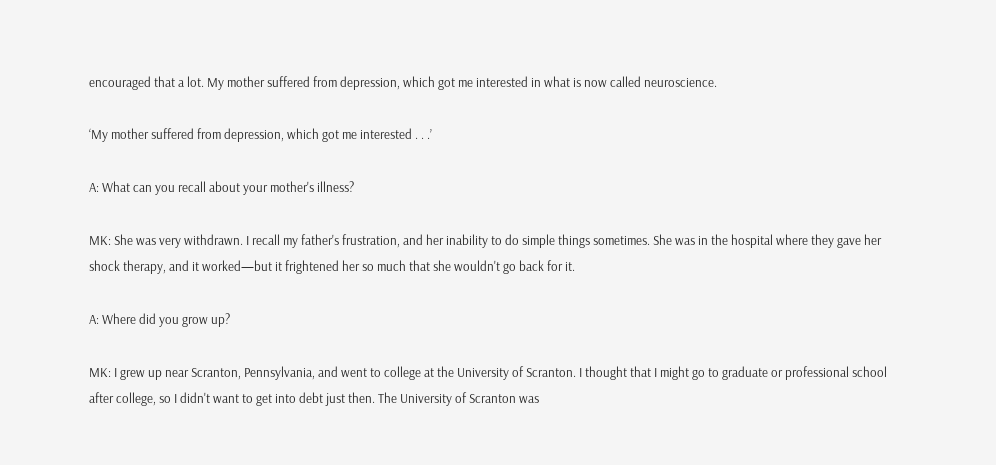encouraged that a lot. My mother suffered from depression, which got me interested in what is now called neuroscience.

‘My mother suffered from depression, which got me interested . . .’

A: What can you recall about your mother's illness?

MK: She was very withdrawn. I recall my father's frustration, and her inability to do simple things sometimes. She was in the hospital where they gave her shock therapy, and it worked—but it frightened her so much that she wouldn't go back for it.

A: Where did you grow up?

MK: I grew up near Scranton, Pennsylvania, and went to college at the University of Scranton. I thought that I might go to graduate or professional school after college, so I didn't want to get into debt just then. The University of Scranton was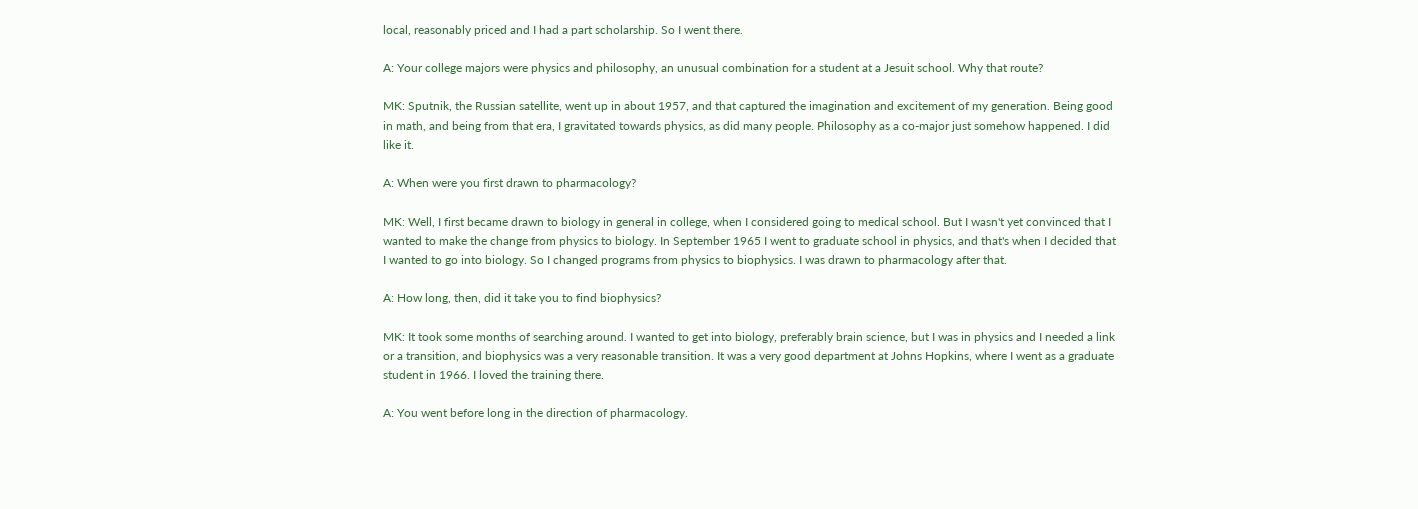local, reasonably priced and I had a part scholarship. So I went there.

A: Your college majors were physics and philosophy, an unusual combination for a student at a Jesuit school. Why that route?

MK: Sputnik, the Russian satellite, went up in about 1957, and that captured the imagination and excitement of my generation. Being good in math, and being from that era, I gravitated towards physics, as did many people. Philosophy as a co-major just somehow happened. I did like it.

A: When were you first drawn to pharmacology?

MK: Well, I first became drawn to biology in general in college, when I considered going to medical school. But I wasn't yet convinced that I wanted to make the change from physics to biology. In September 1965 I went to graduate school in physics, and that's when I decided that I wanted to go into biology. So I changed programs from physics to biophysics. I was drawn to pharmacology after that.

A: How long, then, did it take you to find biophysics?

MK: It took some months of searching around. I wanted to get into biology, preferably brain science, but I was in physics and I needed a link or a transition, and biophysics was a very reasonable transition. It was a very good department at Johns Hopkins, where I went as a graduate student in 1966. I loved the training there.

A: You went before long in the direction of pharmacology.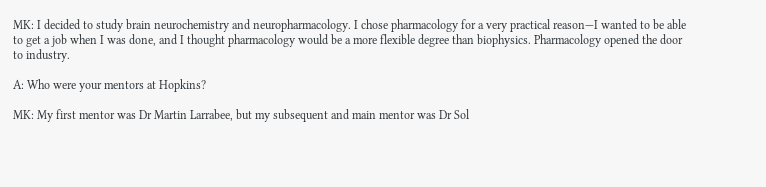MK: I decided to study brain neurochemistry and neuropharmacology. I chose pharmacology for a very practical reason—I wanted to be able to get a job when I was done, and I thought pharmacology would be a more flexible degree than biophysics. Pharmacology opened the door to industry.

A: Who were your mentors at Hopkins?

MK: My first mentor was Dr Martin Larrabee, but my subsequent and main mentor was Dr Sol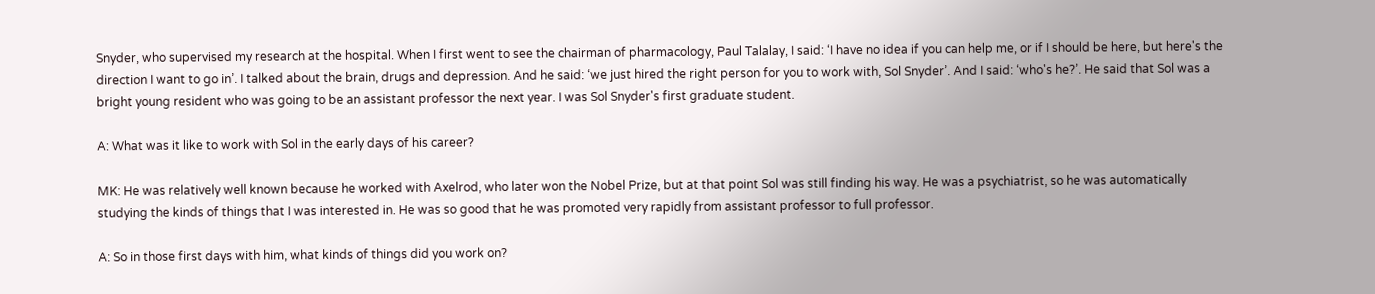Snyder, who supervised my research at the hospital. When I first went to see the chairman of pharmacology, Paul Talalay, I said: ‘I have no idea if you can help me, or if I should be here, but here's the direction I want to go in’. I talked about the brain, drugs and depression. And he said: ‘we just hired the right person for you to work with, Sol Snyder’. And I said: ‘who's he?’. He said that Sol was a bright young resident who was going to be an assistant professor the next year. I was Sol Snyder's first graduate student.

A: What was it like to work with Sol in the early days of his career?

MK: He was relatively well known because he worked with Axelrod, who later won the Nobel Prize, but at that point Sol was still finding his way. He was a psychiatrist, so he was automatically studying the kinds of things that I was interested in. He was so good that he was promoted very rapidly from assistant professor to full professor.

A: So in those first days with him, what kinds of things did you work on?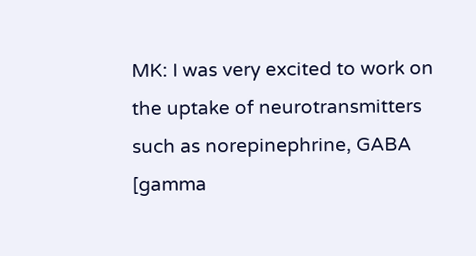MK: I was very excited to work on the uptake of neurotransmitters such as norepinephrine, GABA [gamma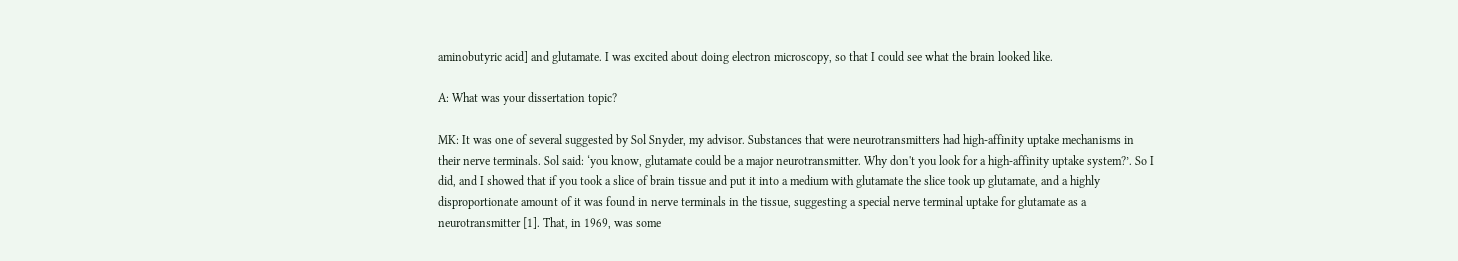aminobutyric acid] and glutamate. I was excited about doing electron microscopy, so that I could see what the brain looked like.

A: What was your dissertation topic?

MK: It was one of several suggested by Sol Snyder, my advisor. Substances that were neurotransmitters had high-affinity uptake mechanisms in their nerve terminals. Sol said: ‘you know, glutamate could be a major neurotransmitter. Why don't you look for a high-affinity uptake system?’. So I did, and I showed that if you took a slice of brain tissue and put it into a medium with glutamate the slice took up glutamate, and a highly disproportionate amount of it was found in nerve terminals in the tissue, suggesting a special nerve terminal uptake for glutamate as a neurotransmitter [1]. That, in 1969, was some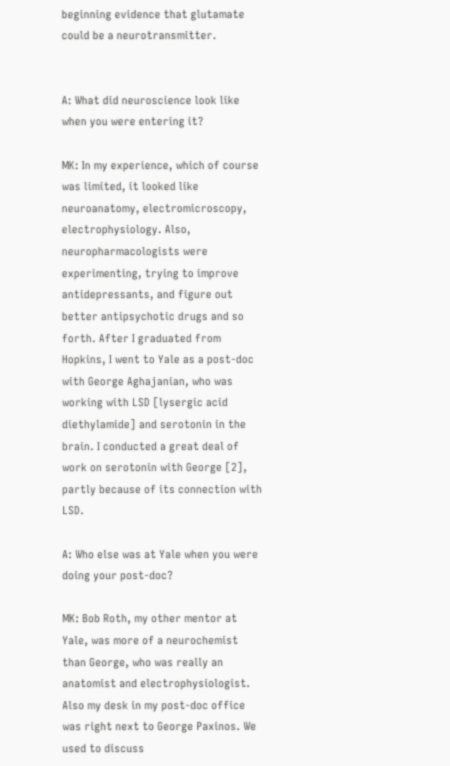beginning evidence that glutamate could be a neurotransmitter.


A: What did neuroscience look like when you were entering it?

MK: In my experience, which of course was limited, it looked like neuroanatomy, electromicroscopy, electrophysiology. Also, neuropharmacologists were experimenting, trying to improve antidepressants, and figure out better antipsychotic drugs and so forth. After I graduated from Hopkins, I went to Yale as a post-doc with George Aghajanian, who was working with LSD [lysergic acid diethylamide] and serotonin in the brain. I conducted a great deal of work on serotonin with George [2], partly because of its connection with LSD.

A: Who else was at Yale when you were doing your post-doc?

MK: Bob Roth, my other mentor at Yale, was more of a neurochemist than George, who was really an anatomist and electrophysiologist. Also my desk in my post-doc office was right next to George Paxinos. We used to discuss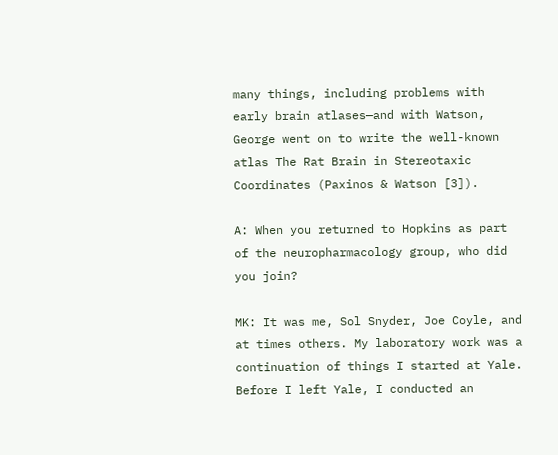many things, including problems with early brain atlases—and with Watson, George went on to write the well-known atlas The Rat Brain in Stereotaxic Coordinates (Paxinos & Watson [3]).

A: When you returned to Hopkins as part of the neuropharmacology group, who did you join?

MK: It was me, Sol Snyder, Joe Coyle, and at times others. My laboratory work was a continuation of things I started at Yale. Before I left Yale, I conducted an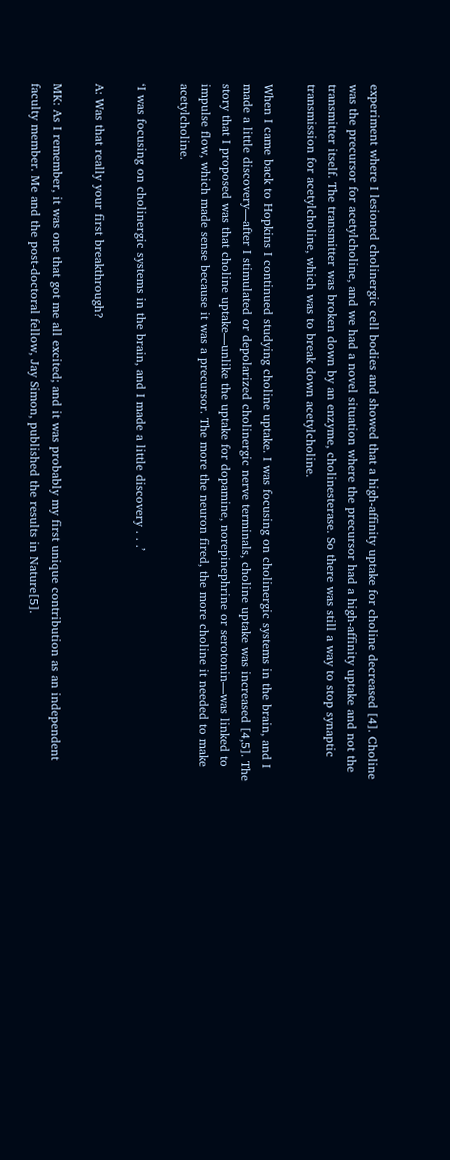experiment where I lesioned cholinergic cell bodies and showed that a high-affinity uptake for choline decreased [4]. Choline was the precursor for acetylcholine, and we had a novel situation where the precursor had a high-affinity uptake and not the transmitter itself. The transmitter was broken down by an enzyme, cholinesterase. So there was still a way to stop synaptic transmission for acetylcholine, which was to break down acetylcholine.

When I came back to Hopkins I continued studying choline uptake. I was focusing on cholinergic systems in the brain, and I made a little discovery—after I stimulated or depolarized cholinergic nerve terminals, choline uptake was increased [4,5]. The story that I proposed was that choline uptake—unlike the uptake for dopamine, norepinephrine or serotonin—was linked to impulse flow, which made sense because it was a precursor. The more the neuron fired, the more choline it needed to make acetylcholine.

‘I was focusing on cholinergic systems in the brain, and I made a little discovery . . .’

A: Was that really your first breakthrough?

MK: As I remember, it was one that got me all excited; and it was probably my first unique contribution as an independent faculty member. Me and the post-doctoral fellow, Jay Simon, published the results in Nature[5].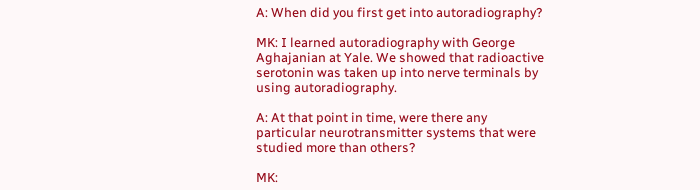A: When did you first get into autoradiography?

MK: I learned autoradiography with George Aghajanian at Yale. We showed that radioactive serotonin was taken up into nerve terminals by using autoradiography.

A: At that point in time, were there any particular neurotransmitter systems that were studied more than others?

MK: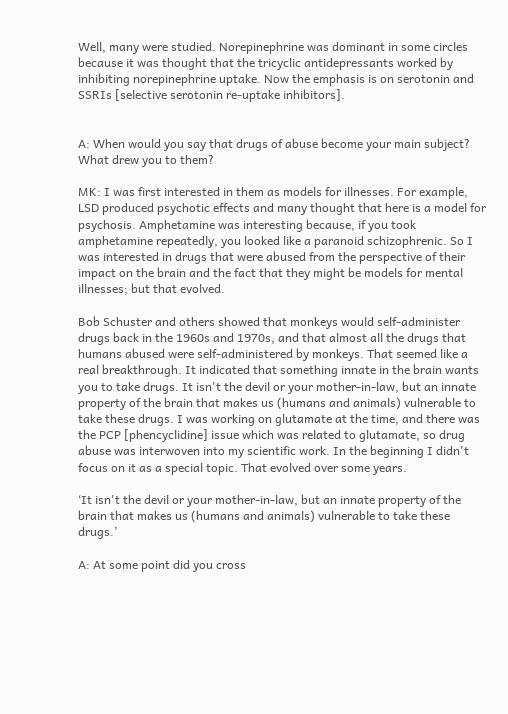Well, many were studied. Norepinephrine was dominant in some circles because it was thought that the tricyclic antidepressants worked by inhibiting norepinephrine uptake. Now the emphasis is on serotonin and SSRIs [selective serotonin re-uptake inhibitors].


A: When would you say that drugs of abuse become your main subject? What drew you to them?

MK: I was first interested in them as models for illnesses. For example, LSD produced psychotic effects and many thought that here is a model for psychosis. Amphetamine was interesting because, if you took amphetamine repeatedly, you looked like a paranoid schizophrenic. So I was interested in drugs that were abused from the perspective of their impact on the brain and the fact that they might be models for mental illnesses; but that evolved.

Bob Schuster and others showed that monkeys would self-administer drugs back in the 1960s and 1970s, and that almost all the drugs that humans abused were self-administered by monkeys. That seemed like a real breakthrough. It indicated that something innate in the brain wants you to take drugs. It isn't the devil or your mother-in-law, but an innate property of the brain that makes us (humans and animals) vulnerable to take these drugs. I was working on glutamate at the time, and there was the PCP [phencyclidine] issue which was related to glutamate, so drug abuse was interwoven into my scientific work. In the beginning I didn't focus on it as a special topic. That evolved over some years.

‘It isn't the devil or your mother-in-law, but an innate property of the brain that makes us (humans and animals) vulnerable to take these drugs.’

A: At some point did you cross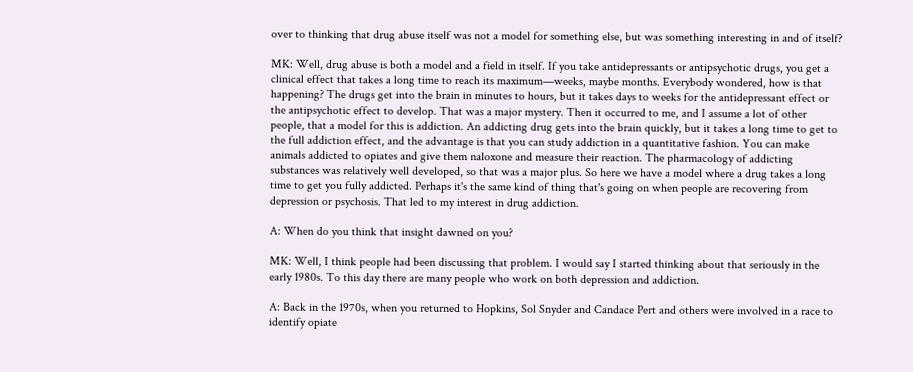over to thinking that drug abuse itself was not a model for something else, but was something interesting in and of itself?

MK: Well, drug abuse is both a model and a field in itself. If you take antidepressants or antipsychotic drugs, you get a clinical effect that takes a long time to reach its maximum—weeks, maybe months. Everybody wondered, how is that happening? The drugs get into the brain in minutes to hours, but it takes days to weeks for the antidepressant effect or the antipsychotic effect to develop. That was a major mystery. Then it occurred to me, and I assume a lot of other people, that a model for this is addiction. An addicting drug gets into the brain quickly, but it takes a long time to get to the full addiction effect, and the advantage is that you can study addiction in a quantitative fashion. You can make animals addicted to opiates and give them naloxone and measure their reaction. The pharmacology of addicting substances was relatively well developed, so that was a major plus. So here we have a model where a drug takes a long time to get you fully addicted. Perhaps it's the same kind of thing that's going on when people are recovering from depression or psychosis. That led to my interest in drug addiction.

A: When do you think that insight dawned on you?

MK: Well, I think people had been discussing that problem. I would say I started thinking about that seriously in the early 1980s. To this day there are many people who work on both depression and addiction.

A: Back in the 1970s, when you returned to Hopkins, Sol Snyder and Candace Pert and others were involved in a race to identify opiate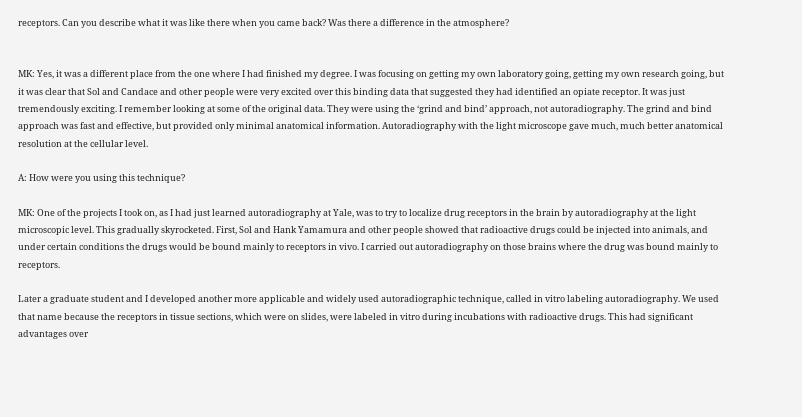receptors. Can you describe what it was like there when you came back? Was there a difference in the atmosphere?


MK: Yes, it was a different place from the one where I had finished my degree. I was focusing on getting my own laboratory going, getting my own research going, but it was clear that Sol and Candace and other people were very excited over this binding data that suggested they had identified an opiate receptor. It was just tremendously exciting. I remember looking at some of the original data. They were using the ‘grind and bind’ approach, not autoradiography. The grind and bind approach was fast and effective, but provided only minimal anatomical information. Autoradiography with the light microscope gave much, much better anatomical resolution at the cellular level.

A: How were you using this technique?

MK: One of the projects I took on, as I had just learned autoradiography at Yale, was to try to localize drug receptors in the brain by autoradiography at the light microscopic level. This gradually skyrocketed. First, Sol and Hank Yamamura and other people showed that radioactive drugs could be injected into animals, and under certain conditions the drugs would be bound mainly to receptors in vivo. I carried out autoradiography on those brains where the drug was bound mainly to receptors.

Later a graduate student and I developed another more applicable and widely used autoradiographic technique, called in vitro labeling autoradiography. We used that name because the receptors in tissue sections, which were on slides, were labeled in vitro during incubations with radioactive drugs. This had significant advantages over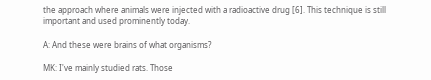the approach where animals were injected with a radioactive drug [6]. This technique is still important and used prominently today.

A: And these were brains of what organisms?

MK: I've mainly studied rats. Those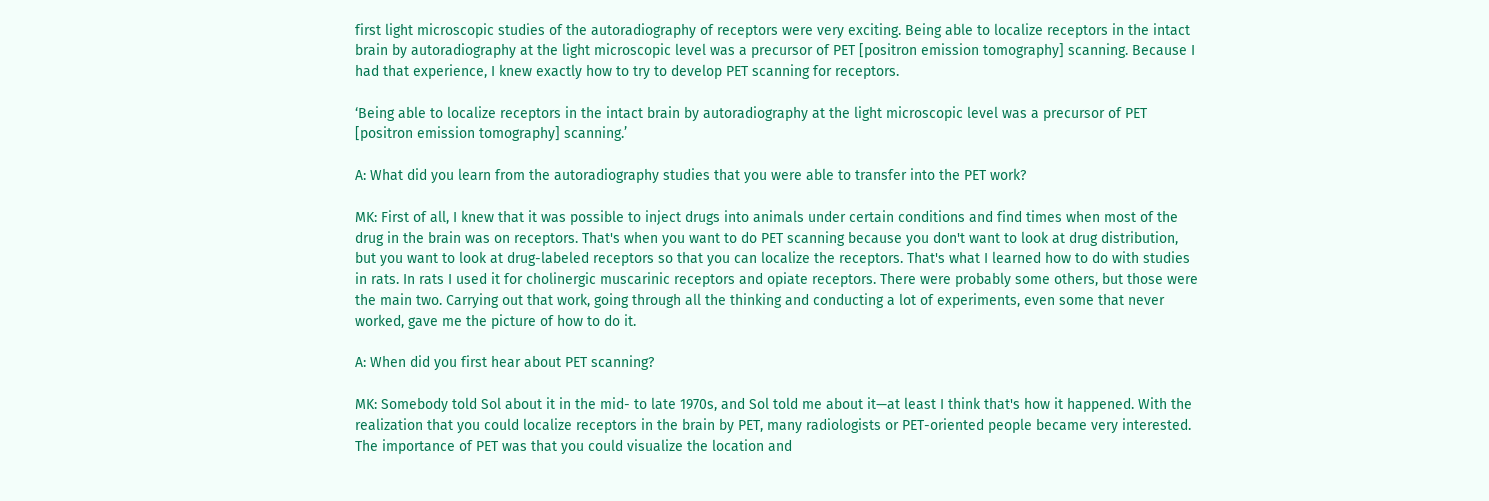first light microscopic studies of the autoradiography of receptors were very exciting. Being able to localize receptors in the intact brain by autoradiography at the light microscopic level was a precursor of PET [positron emission tomography] scanning. Because I had that experience, I knew exactly how to try to develop PET scanning for receptors.

‘Being able to localize receptors in the intact brain by autoradiography at the light microscopic level was a precursor of PET [positron emission tomography] scanning.’

A: What did you learn from the autoradiography studies that you were able to transfer into the PET work?

MK: First of all, I knew that it was possible to inject drugs into animals under certain conditions and find times when most of the drug in the brain was on receptors. That's when you want to do PET scanning because you don't want to look at drug distribution, but you want to look at drug-labeled receptors so that you can localize the receptors. That's what I learned how to do with studies in rats. In rats I used it for cholinergic muscarinic receptors and opiate receptors. There were probably some others, but those were the main two. Carrying out that work, going through all the thinking and conducting a lot of experiments, even some that never worked, gave me the picture of how to do it.

A: When did you first hear about PET scanning?

MK: Somebody told Sol about it in the mid- to late 1970s, and Sol told me about it—at least I think that's how it happened. With the realization that you could localize receptors in the brain by PET, many radiologists or PET-oriented people became very interested. The importance of PET was that you could visualize the location and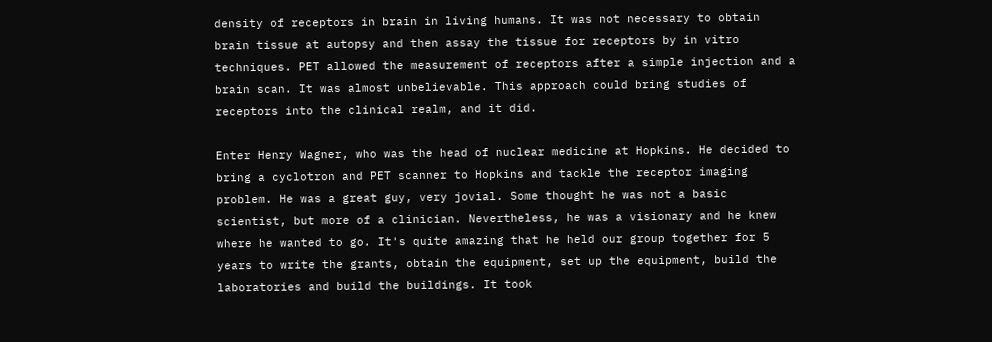density of receptors in brain in living humans. It was not necessary to obtain brain tissue at autopsy and then assay the tissue for receptors by in vitro techniques. PET allowed the measurement of receptors after a simple injection and a brain scan. It was almost unbelievable. This approach could bring studies of receptors into the clinical realm, and it did.

Enter Henry Wagner, who was the head of nuclear medicine at Hopkins. He decided to bring a cyclotron and PET scanner to Hopkins and tackle the receptor imaging problem. He was a great guy, very jovial. Some thought he was not a basic scientist, but more of a clinician. Nevertheless, he was a visionary and he knew where he wanted to go. It's quite amazing that he held our group together for 5 years to write the grants, obtain the equipment, set up the equipment, build the laboratories and build the buildings. It took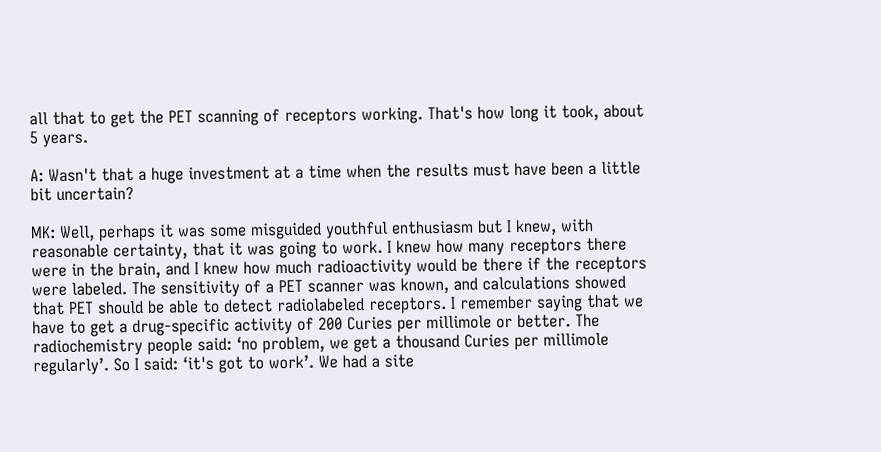all that to get the PET scanning of receptors working. That's how long it took, about 5 years.

A: Wasn't that a huge investment at a time when the results must have been a little bit uncertain?

MK: Well, perhaps it was some misguided youthful enthusiasm but I knew, with reasonable certainty, that it was going to work. I knew how many receptors there were in the brain, and I knew how much radioactivity would be there if the receptors were labeled. The sensitivity of a PET scanner was known, and calculations showed that PET should be able to detect radiolabeled receptors. I remember saying that we have to get a drug-specific activity of 200 Curies per millimole or better. The radiochemistry people said: ‘no problem, we get a thousand Curies per millimole regularly’. So I said: ‘it's got to work’. We had a site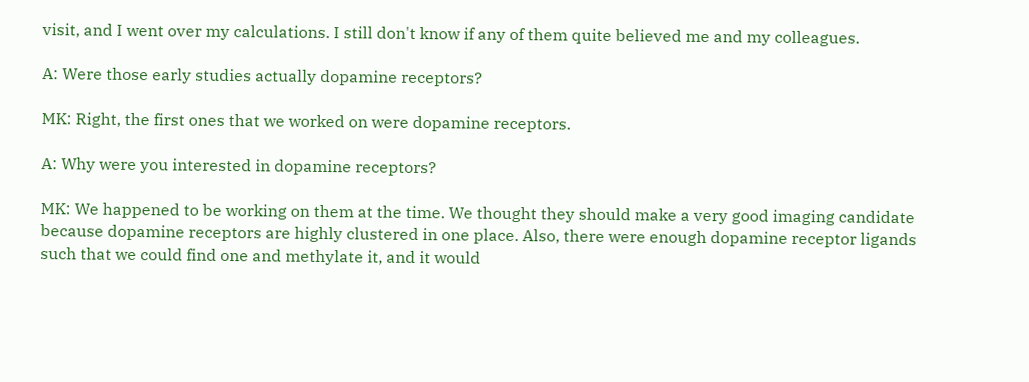visit, and I went over my calculations. I still don't know if any of them quite believed me and my colleagues.

A: Were those early studies actually dopamine receptors?

MK: Right, the first ones that we worked on were dopamine receptors.

A: Why were you interested in dopamine receptors?

MK: We happened to be working on them at the time. We thought they should make a very good imaging candidate because dopamine receptors are highly clustered in one place. Also, there were enough dopamine receptor ligands such that we could find one and methylate it, and it would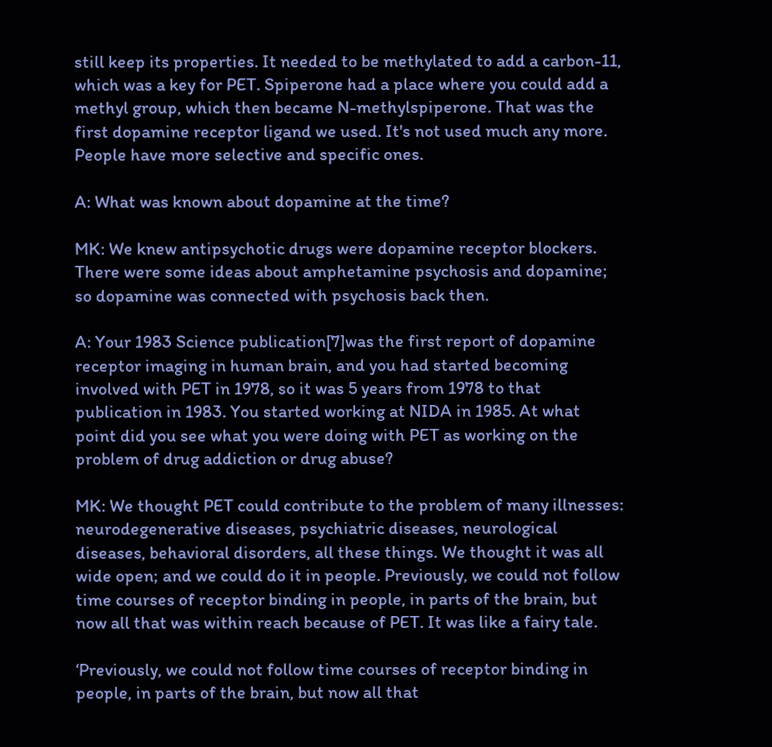still keep its properties. It needed to be methylated to add a carbon-11, which was a key for PET. Spiperone had a place where you could add a methyl group, which then became N-methylspiperone. That was the first dopamine receptor ligand we used. It's not used much any more. People have more selective and specific ones.

A: What was known about dopamine at the time?

MK: We knew antipsychotic drugs were dopamine receptor blockers. There were some ideas about amphetamine psychosis and dopamine; so dopamine was connected with psychosis back then.

A: Your 1983 Science publication[7]was the first report of dopamine receptor imaging in human brain, and you had started becoming involved with PET in 1978, so it was 5 years from 1978 to that publication in 1983. You started working at NIDA in 1985. At what point did you see what you were doing with PET as working on the problem of drug addiction or drug abuse?

MK: We thought PET could contribute to the problem of many illnesses: neurodegenerative diseases, psychiatric diseases, neurological diseases, behavioral disorders, all these things. We thought it was all wide open; and we could do it in people. Previously, we could not follow time courses of receptor binding in people, in parts of the brain, but now all that was within reach because of PET. It was like a fairy tale.

‘Previously, we could not follow time courses of receptor binding in people, in parts of the brain, but now all that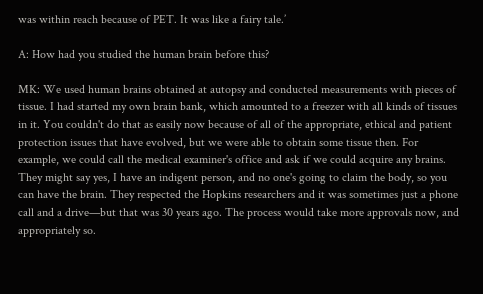was within reach because of PET. It was like a fairy tale.’

A: How had you studied the human brain before this?

MK: We used human brains obtained at autopsy and conducted measurements with pieces of tissue. I had started my own brain bank, which amounted to a freezer with all kinds of tissues in it. You couldn't do that as easily now because of all of the appropriate, ethical and patient protection issues that have evolved, but we were able to obtain some tissue then. For example, we could call the medical examiner's office and ask if we could acquire any brains. They might say yes, I have an indigent person, and no one's going to claim the body, so you can have the brain. They respected the Hopkins researchers and it was sometimes just a phone call and a drive—but that was 30 years ago. The process would take more approvals now, and appropriately so.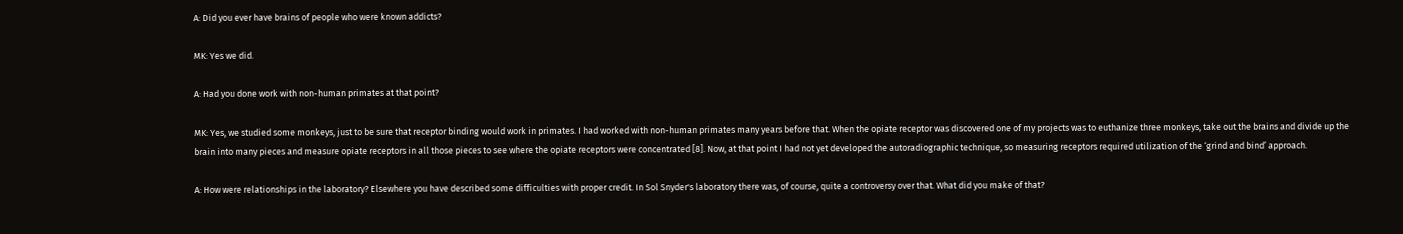A: Did you ever have brains of people who were known addicts?

MK: Yes we did.

A: Had you done work with non-human primates at that point?

MK: Yes, we studied some monkeys, just to be sure that receptor binding would work in primates. I had worked with non-human primates many years before that. When the opiate receptor was discovered one of my projects was to euthanize three monkeys, take out the brains and divide up the brain into many pieces and measure opiate receptors in all those pieces to see where the opiate receptors were concentrated [8]. Now, at that point I had not yet developed the autoradiographic technique, so measuring receptors required utilization of the ‘grind and bind’ approach.

A: How were relationships in the laboratory? Elsewhere you have described some difficulties with proper credit. In Sol Snyder's laboratory there was, of course, quite a controversy over that. What did you make of that?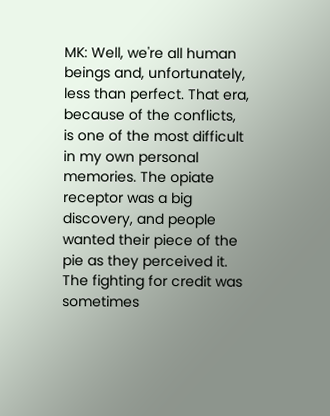MK: Well, we're all human beings and, unfortunately, less than perfect. That era, because of the conflicts, is one of the most difficult in my own personal memories. The opiate receptor was a big discovery, and people wanted their piece of the pie as they perceived it. The fighting for credit was sometimes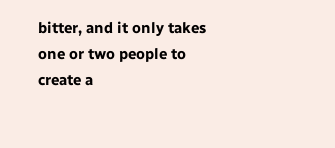bitter, and it only takes one or two people to create a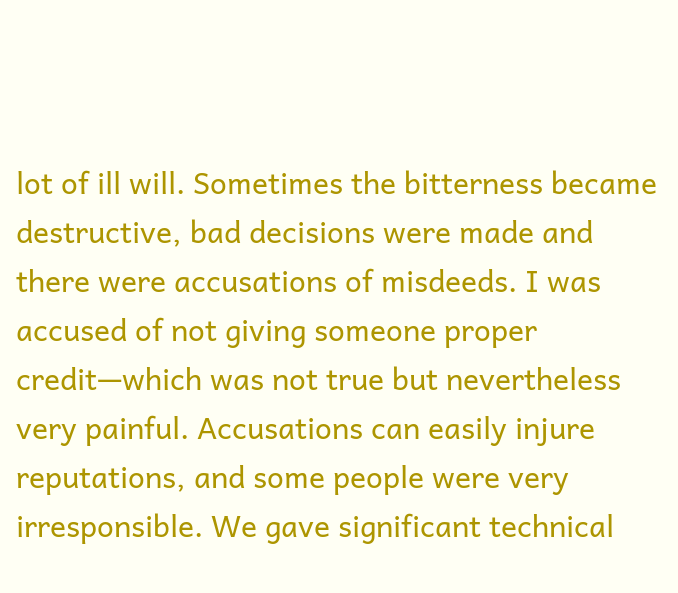lot of ill will. Sometimes the bitterness became destructive, bad decisions were made and there were accusations of misdeeds. I was accused of not giving someone proper credit—which was not true but nevertheless very painful. Accusations can easily injure reputations, and some people were very irresponsible. We gave significant technical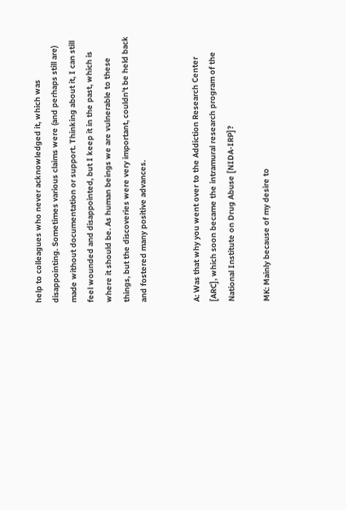help to colleagues who never acknowledged it, which was disappointing. Sometimes various claims were (and perhaps still are) made without documentation or support. Thinking about it, I can still feel wounded and disappointed, but I keep it in the past, which is where it should be. As human beings we are vulnerable to these things, but the discoveries were very important, couldn't be held back and fostered many positive advances.


A: Was that why you went over to the Addiction Research Center [ARC], which soon became the intramural research program of the National Institute on Drug Abuse [NIDA-IRP]?

MK: Mainly because of my desire to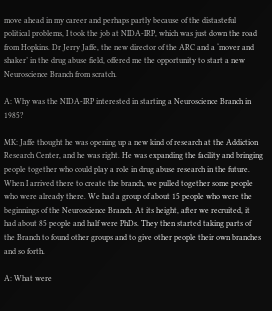move ahead in my career and perhaps partly because of the distasteful political problems, I took the job at NIDA-IRP, which was just down the road from Hopkins. Dr Jerry Jaffe, the new director of the ARC and a ‘mover and shaker’ in the drug abuse field, offered me the opportunity to start a new Neuroscience Branch from scratch.

A: Why was the NIDA-IRP interested in starting a Neuroscience Branch in 1985?

MK: Jaffe thought he was opening up a new kind of research at the Addiction Research Center, and he was right. He was expanding the facility and bringing people together who could play a role in drug abuse research in the future. When I arrived there to create the branch, we pulled together some people who were already there. We had a group of about 15 people who were the beginnings of the Neuroscience Branch. At its height, after we recruited, it had about 85 people and half were PhDs. They then started taking parts of the Branch to found other groups and to give other people their own branches and so forth.

A: What were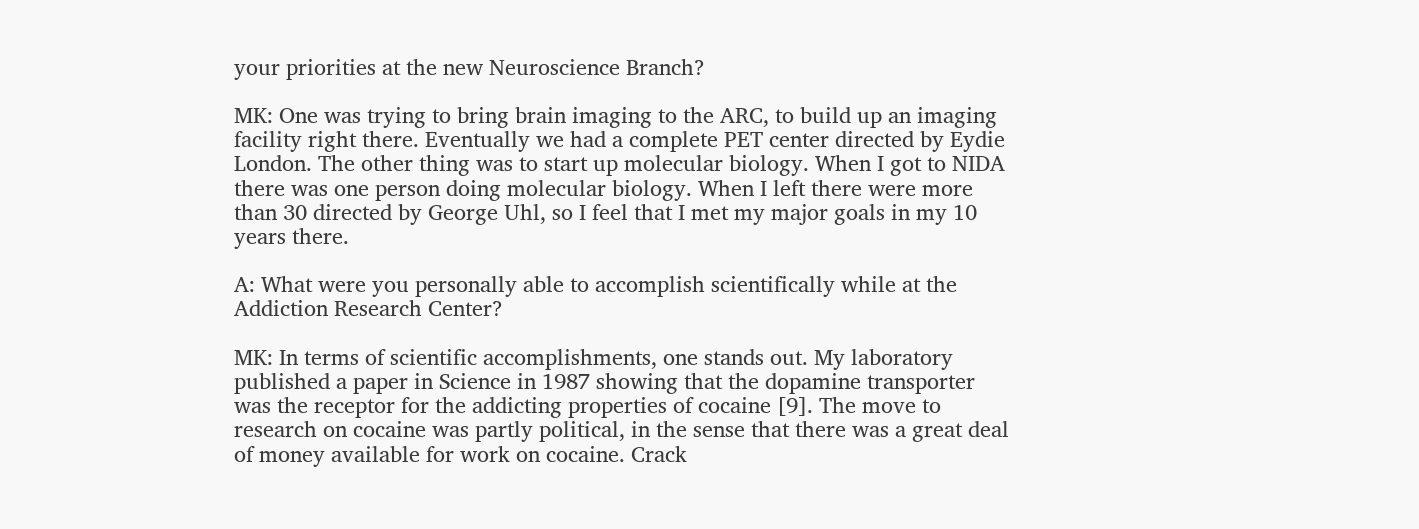your priorities at the new Neuroscience Branch?

MK: One was trying to bring brain imaging to the ARC, to build up an imaging facility right there. Eventually we had a complete PET center directed by Eydie London. The other thing was to start up molecular biology. When I got to NIDA there was one person doing molecular biology. When I left there were more than 30 directed by George Uhl, so I feel that I met my major goals in my 10 years there.

A: What were you personally able to accomplish scientifically while at the Addiction Research Center?

MK: In terms of scientific accomplishments, one stands out. My laboratory published a paper in Science in 1987 showing that the dopamine transporter was the receptor for the addicting properties of cocaine [9]. The move to research on cocaine was partly political, in the sense that there was a great deal of money available for work on cocaine. Crack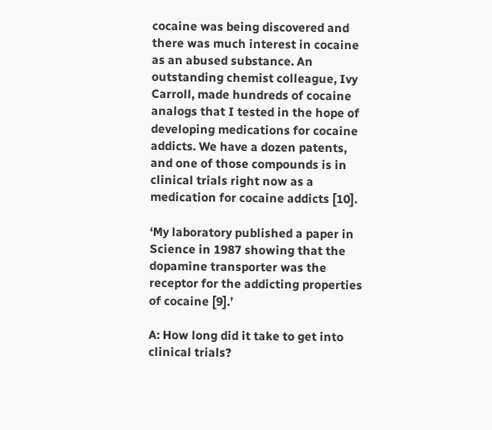cocaine was being discovered and there was much interest in cocaine as an abused substance. An outstanding chemist colleague, Ivy Carroll, made hundreds of cocaine analogs that I tested in the hope of developing medications for cocaine addicts. We have a dozen patents, and one of those compounds is in clinical trials right now as a medication for cocaine addicts [10].

‘My laboratory published a paper in Science in 1987 showing that the dopamine transporter was the receptor for the addicting properties of cocaine [9].’

A: How long did it take to get into clinical trials?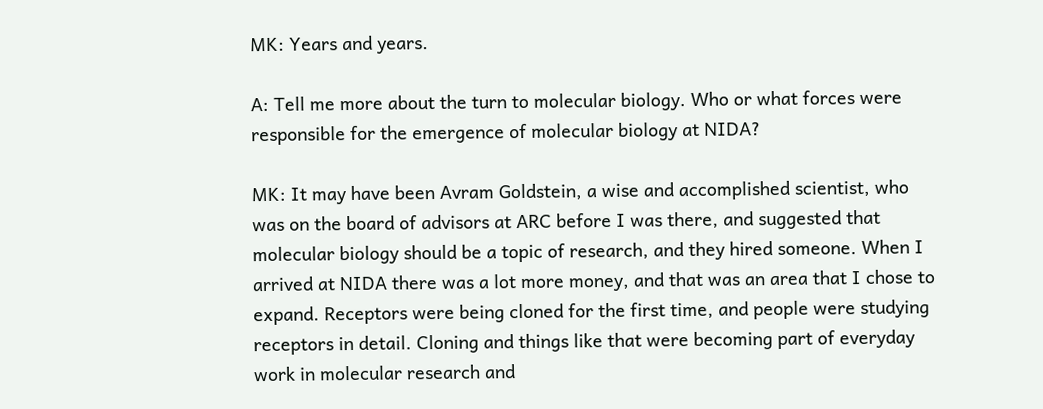MK: Years and years.

A: Tell me more about the turn to molecular biology. Who or what forces were responsible for the emergence of molecular biology at NIDA?

MK: It may have been Avram Goldstein, a wise and accomplished scientist, who was on the board of advisors at ARC before I was there, and suggested that molecular biology should be a topic of research, and they hired someone. When I arrived at NIDA there was a lot more money, and that was an area that I chose to expand. Receptors were being cloned for the first time, and people were studying receptors in detail. Cloning and things like that were becoming part of everyday work in molecular research and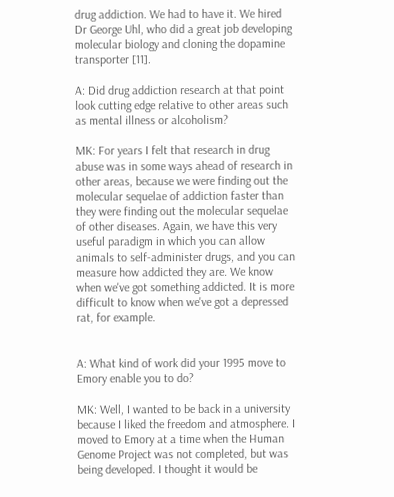drug addiction. We had to have it. We hired Dr George Uhl, who did a great job developing molecular biology and cloning the dopamine transporter [11].

A: Did drug addiction research at that point look cutting edge relative to other areas such as mental illness or alcoholism?

MK: For years I felt that research in drug abuse was in some ways ahead of research in other areas, because we were finding out the molecular sequelae of addiction faster than they were finding out the molecular sequelae of other diseases. Again, we have this very useful paradigm in which you can allow animals to self-administer drugs, and you can measure how addicted they are. We know when we've got something addicted. It is more difficult to know when we've got a depressed rat, for example.


A: What kind of work did your 1995 move to Emory enable you to do?

MK: Well, I wanted to be back in a university because I liked the freedom and atmosphere. I moved to Emory at a time when the Human Genome Project was not completed, but was being developed. I thought it would be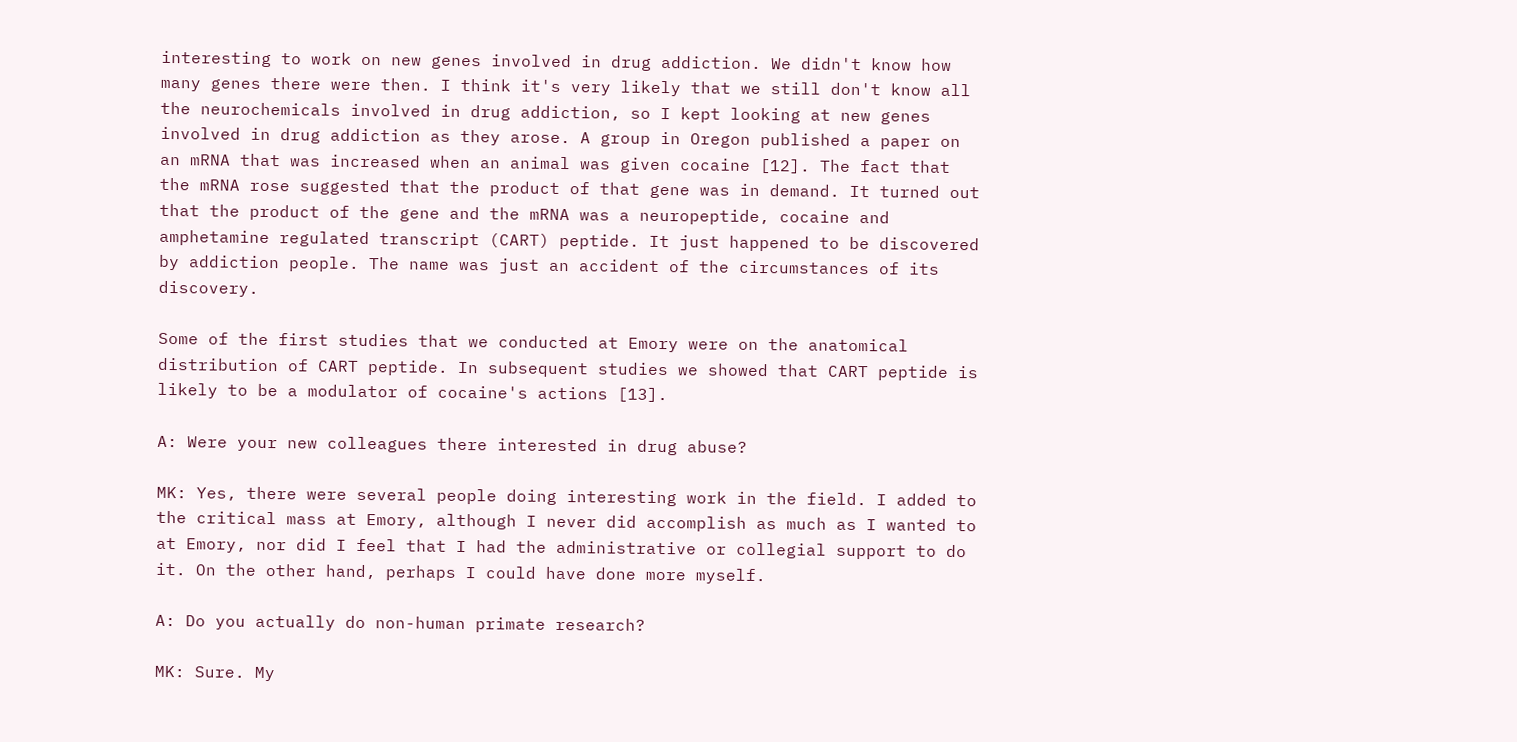interesting to work on new genes involved in drug addiction. We didn't know how many genes there were then. I think it's very likely that we still don't know all the neurochemicals involved in drug addiction, so I kept looking at new genes involved in drug addiction as they arose. A group in Oregon published a paper on an mRNA that was increased when an animal was given cocaine [12]. The fact that the mRNA rose suggested that the product of that gene was in demand. It turned out that the product of the gene and the mRNA was a neuropeptide, cocaine and amphetamine regulated transcript (CART) peptide. It just happened to be discovered by addiction people. The name was just an accident of the circumstances of its discovery.

Some of the first studies that we conducted at Emory were on the anatomical distribution of CART peptide. In subsequent studies we showed that CART peptide is likely to be a modulator of cocaine's actions [13].

A: Were your new colleagues there interested in drug abuse?

MK: Yes, there were several people doing interesting work in the field. I added to the critical mass at Emory, although I never did accomplish as much as I wanted to at Emory, nor did I feel that I had the administrative or collegial support to do it. On the other hand, perhaps I could have done more myself.

A: Do you actually do non-human primate research?

MK: Sure. My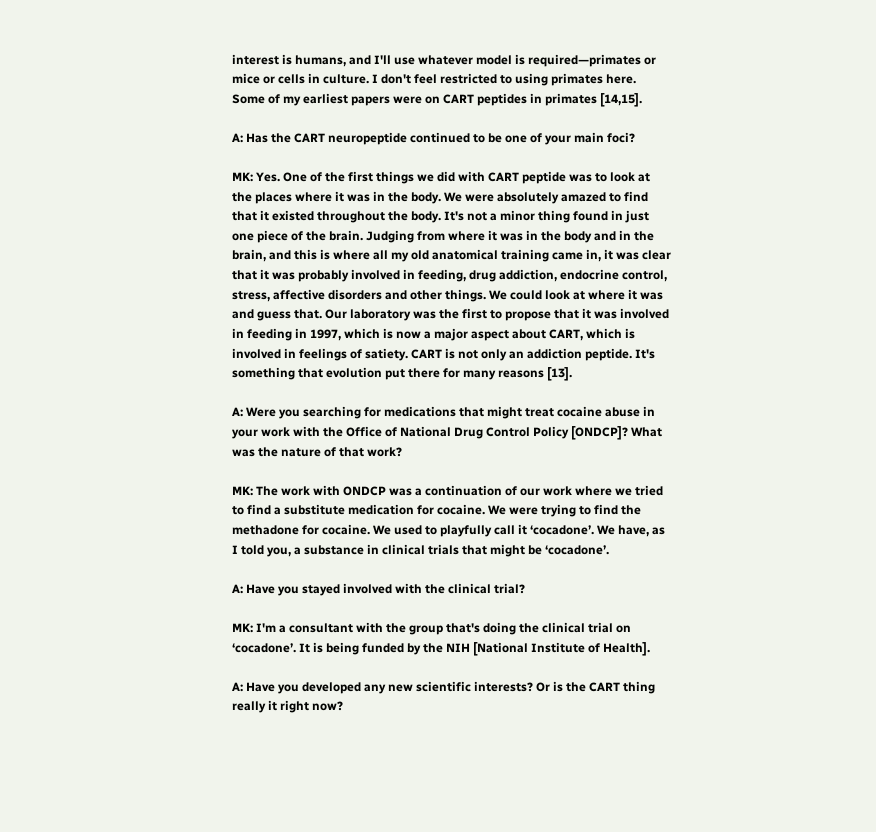interest is humans, and I'll use whatever model is required—primates or mice or cells in culture. I don't feel restricted to using primates here. Some of my earliest papers were on CART peptides in primates [14,15].

A: Has the CART neuropeptide continued to be one of your main foci?

MK: Yes. One of the first things we did with CART peptide was to look at the places where it was in the body. We were absolutely amazed to find that it existed throughout the body. It's not a minor thing found in just one piece of the brain. Judging from where it was in the body and in the brain, and this is where all my old anatomical training came in, it was clear that it was probably involved in feeding, drug addiction, endocrine control, stress, affective disorders and other things. We could look at where it was and guess that. Our laboratory was the first to propose that it was involved in feeding in 1997, which is now a major aspect about CART, which is involved in feelings of satiety. CART is not only an addiction peptide. It's something that evolution put there for many reasons [13].

A: Were you searching for medications that might treat cocaine abuse in your work with the Office of National Drug Control Policy [ONDCP]? What was the nature of that work?

MK: The work with ONDCP was a continuation of our work where we tried to find a substitute medication for cocaine. We were trying to find the methadone for cocaine. We used to playfully call it ‘cocadone’. We have, as I told you, a substance in clinical trials that might be ‘cocadone’.

A: Have you stayed involved with the clinical trial?

MK: I'm a consultant with the group that's doing the clinical trial on ‘cocadone’. It is being funded by the NIH [National Institute of Health].

A: Have you developed any new scientific interests? Or is the CART thing really it right now?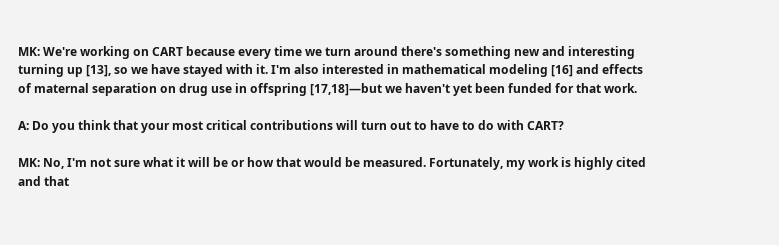MK: We're working on CART because every time we turn around there's something new and interesting turning up [13], so we have stayed with it. I'm also interested in mathematical modeling [16] and effects of maternal separation on drug use in offspring [17,18]—but we haven't yet been funded for that work.

A: Do you think that your most critical contributions will turn out to have to do with CART?

MK: No, I'm not sure what it will be or how that would be measured. Fortunately, my work is highly cited and that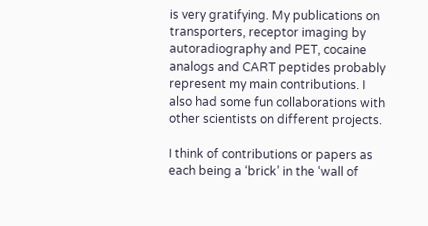is very gratifying. My publications on transporters, receptor imaging by autoradiography and PET, cocaine analogs and CART peptides probably represent my main contributions. I also had some fun collaborations with other scientists on different projects.

I think of contributions or papers as each being a ‘brick’ in the ‘wall of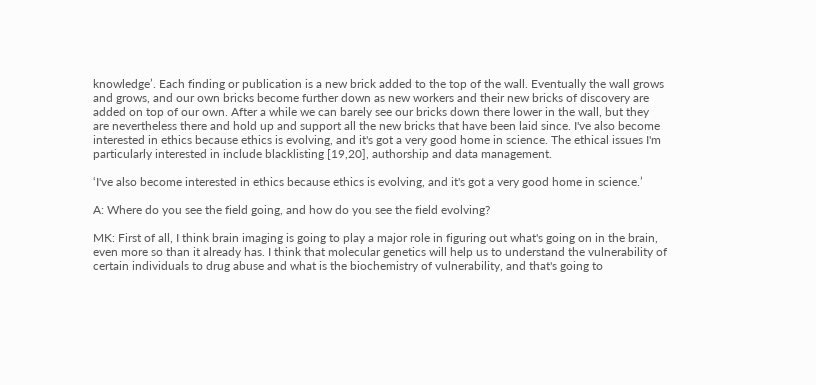knowledge’. Each finding or publication is a new brick added to the top of the wall. Eventually the wall grows and grows, and our own bricks become further down as new workers and their new bricks of discovery are added on top of our own. After a while we can barely see our bricks down there lower in the wall, but they are nevertheless there and hold up and support all the new bricks that have been laid since. I've also become interested in ethics because ethics is evolving, and it's got a very good home in science. The ethical issues I'm particularly interested in include blacklisting [19,20], authorship and data management.

‘I've also become interested in ethics because ethics is evolving, and it's got a very good home in science.’

A: Where do you see the field going, and how do you see the field evolving?

MK: First of all, I think brain imaging is going to play a major role in figuring out what's going on in the brain, even more so than it already has. I think that molecular genetics will help us to understand the vulnerability of certain individuals to drug abuse and what is the biochemistry of vulnerability, and that's going to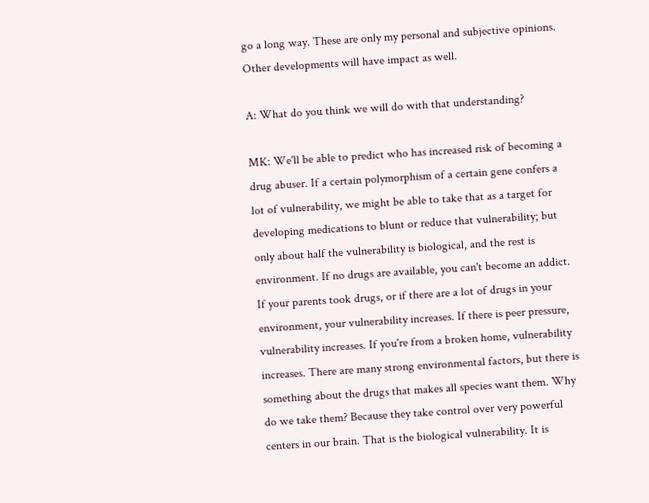go a long way. These are only my personal and subjective opinions. Other developments will have impact as well.

A: What do you think we will do with that understanding?

MK: We'll be able to predict who has increased risk of becoming a drug abuser. If a certain polymorphism of a certain gene confers a lot of vulnerability, we might be able to take that as a target for developing medications to blunt or reduce that vulnerability; but only about half the vulnerability is biological, and the rest is environment. If no drugs are available, you can't become an addict. If your parents took drugs, or if there are a lot of drugs in your environment, your vulnerability increases. If there is peer pressure, vulnerability increases. If you're from a broken home, vulnerability increases. There are many strong environmental factors, but there is something about the drugs that makes all species want them. Why do we take them? Because they take control over very powerful centers in our brain. That is the biological vulnerability. It is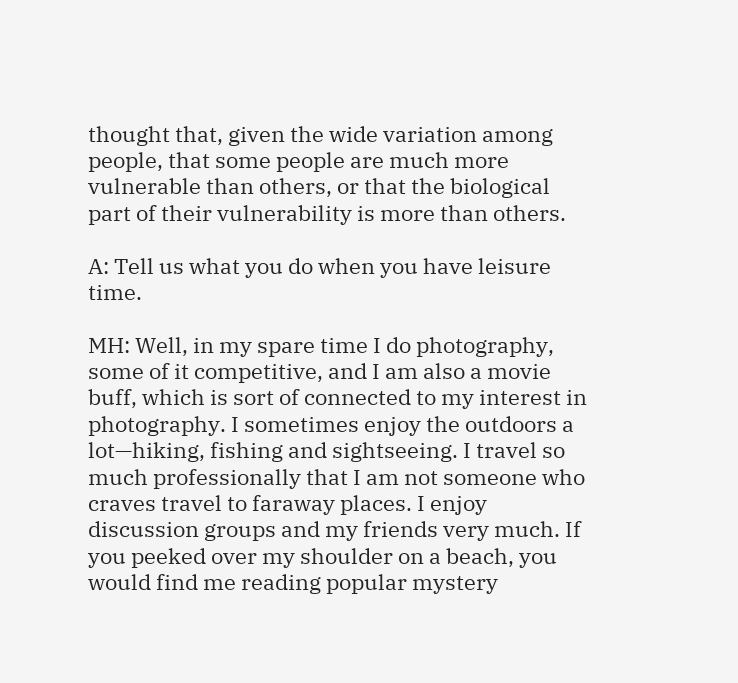thought that, given the wide variation among people, that some people are much more vulnerable than others, or that the biological part of their vulnerability is more than others.

A: Tell us what you do when you have leisure time.

MH: Well, in my spare time I do photography, some of it competitive, and I am also a movie buff, which is sort of connected to my interest in photography. I sometimes enjoy the outdoors a lot—hiking, fishing and sightseeing. I travel so much professionally that I am not someone who craves travel to faraway places. I enjoy discussion groups and my friends very much. If you peeked over my shoulder on a beach, you would find me reading popular mystery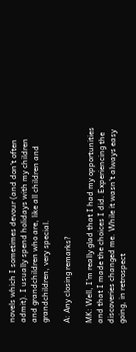novels which I sometimes devour (and don't often admit). I usually spend holidays with my children and grandchildren who are, like all children and grandchildren, very special.

A: Any closing remarks?

MK: Well, I'm really glad that I had my opportunities and that I made the choices I did. Experiencing the discoveries changed me. While it wasn't always easy going, in retrospect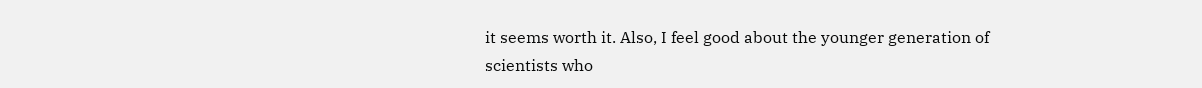it seems worth it. Also, I feel good about the younger generation of scientists who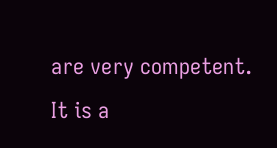are very competent. It is a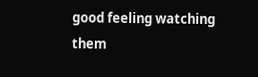good feeling watching them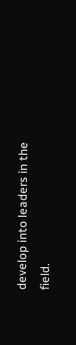develop into leaders in the field.